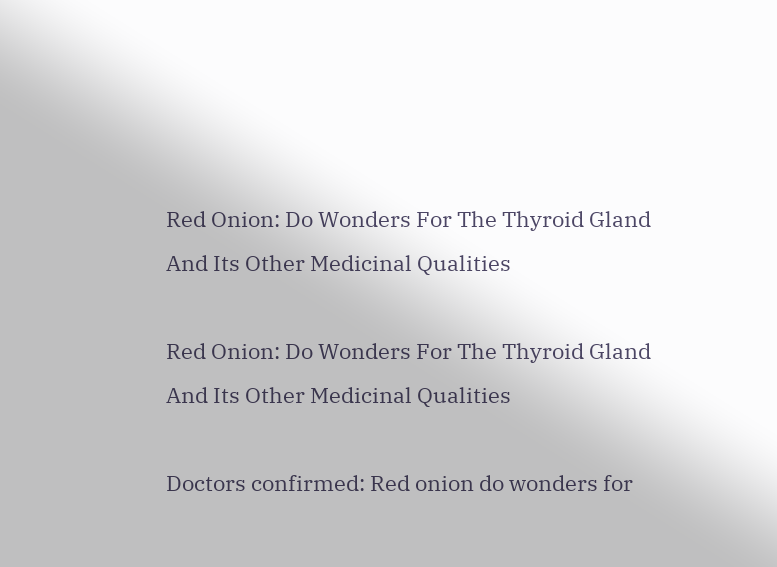Red Onion: Do Wonders For The Thyroid Gland And Its Other Medicinal Qualities

Red Onion: Do Wonders For The Thyroid Gland And Its Other Medicinal Qualities

Doctors confirmed: Red onion do wonders for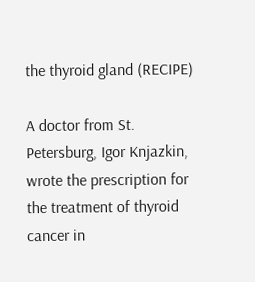the thyroid gland (RECIPE)

A doctor from St. Petersburg, Igor Knjazkin, wrote the prescription for the treatment of thyroid cancer in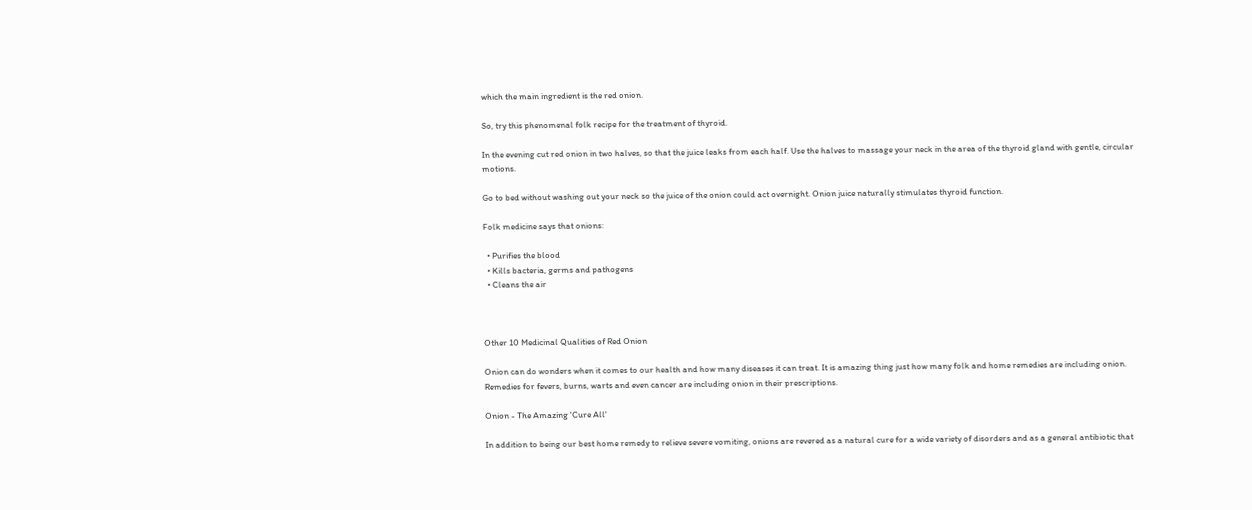which the main ingredient is the red onion.

So, try this phenomenal folk recipe for the treatment of thyroid.

In the evening cut red onion in two halves, so that the juice leaks from each half. Use the halves to massage your neck in the area of the thyroid gland with gentle, circular motions.

Go to bed without washing out your neck so the juice of the onion could act overnight. Onion juice naturally stimulates thyroid function.

Folk medicine says that onions:

  • Purifies the blood
  • Kills bacteria, germs and pathogens
  • Cleans the air



Other 10 Medicinal Qualities of Red Onion

Onion can do wonders when it comes to our health and how many diseases it can treat. It is amazing thing just how many folk and home remedies are including onion. Remedies for fevers, burns, warts and even cancer are including onion in their prescriptions.

Onion - The Amazing 'Cure All'

In addition to being our best home remedy to relieve severe vomiting, onions are revered as a natural cure for a wide variety of disorders and as a general antibiotic that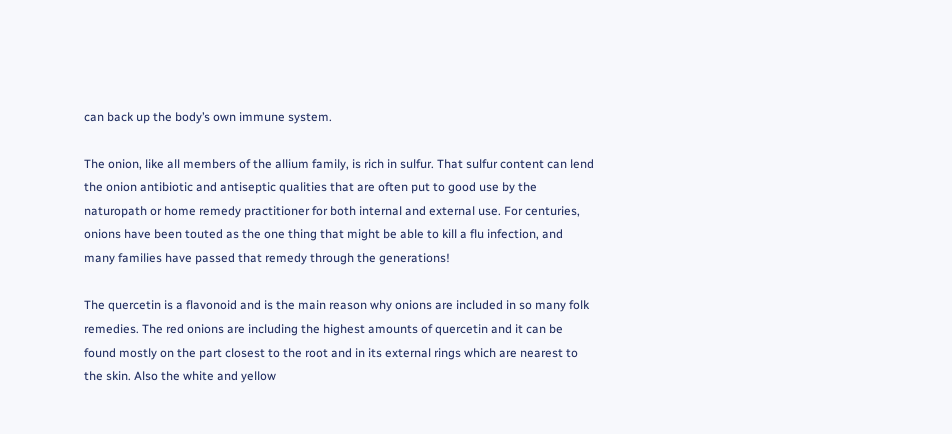can back up the body’s own immune system.

The onion, like all members of the allium family, is rich in sulfur. That sulfur content can lend the onion antibiotic and antiseptic qualities that are often put to good use by the naturopath or home remedy practitioner for both internal and external use. For centuries, onions have been touted as the one thing that might be able to kill a flu infection, and many families have passed that remedy through the generations!

The quercetin is a flavonoid and is the main reason why onions are included in so many folk remedies. The red onions are including the highest amounts of quercetin and it can be found mostly on the part closest to the root and in its external rings which are nearest to the skin. Also the white and yellow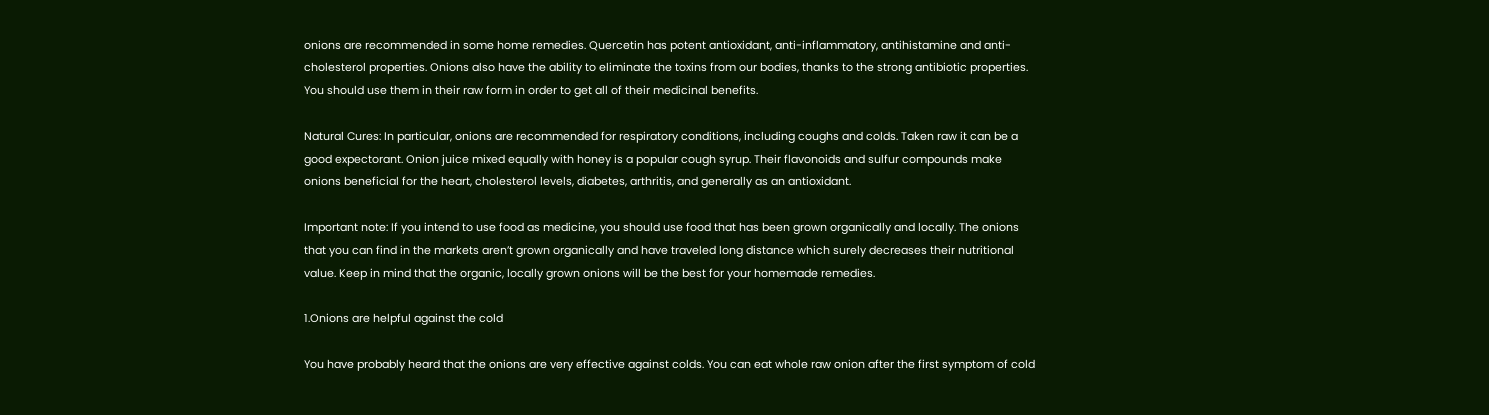onions are recommended in some home remedies. Quercetin has potent antioxidant, anti-inflammatory, antihistamine and anti-cholesterol properties. Onions also have the ability to eliminate the toxins from our bodies, thanks to the strong antibiotic properties. You should use them in their raw form in order to get all of their medicinal benefits.

Natural Cures: In particular, onions are recommended for respiratory conditions, including coughs and colds. Taken raw it can be a good expectorant. Onion juice mixed equally with honey is a popular cough syrup. Their flavonoids and sulfur compounds make onions beneficial for the heart, cholesterol levels, diabetes, arthritis, and generally as an antioxidant.

Important note: If you intend to use food as medicine, you should use food that has been grown organically and locally. The onions that you can find in the markets aren’t grown organically and have traveled long distance which surely decreases their nutritional value. Keep in mind that the organic, locally grown onions will be the best for your homemade remedies.

1.Onions are helpful against the cold

You have probably heard that the onions are very effective against colds. You can eat whole raw onion after the first symptom of cold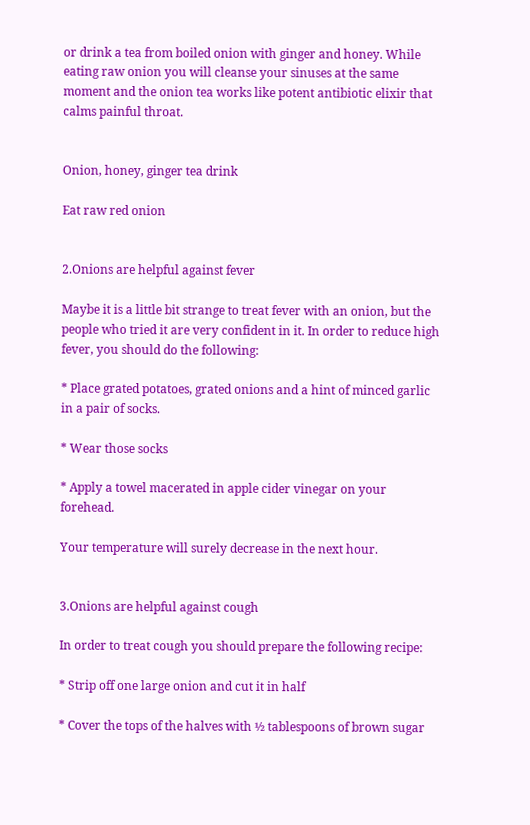or drink a tea from boiled onion with ginger and honey. While eating raw onion you will cleanse your sinuses at the same moment and the onion tea works like potent antibiotic elixir that calms painful throat.


Onion, honey, ginger tea drink

Eat raw red onion


2.Onions are helpful against fever

Maybe it is a little bit strange to treat fever with an onion, but the people who tried it are very confident in it. In order to reduce high fever, you should do the following:

* Place grated potatoes, grated onions and a hint of minced garlic in a pair of socks.

* Wear those socks

* Apply a towel macerated in apple cider vinegar on your forehead.

Your temperature will surely decrease in the next hour.


3.Onions are helpful against cough

In order to treat cough you should prepare the following recipe:

* Strip off one large onion and cut it in half

* Cover the tops of the halves with ½ tablespoons of brown sugar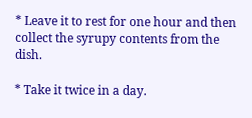* Leave it to rest for one hour and then collect the syrupy contents from the dish.

* Take it twice in a day.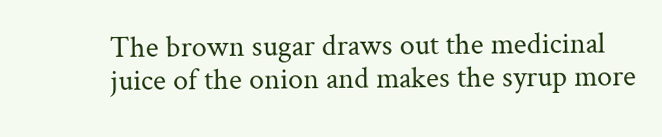The brown sugar draws out the medicinal juice of the onion and makes the syrup more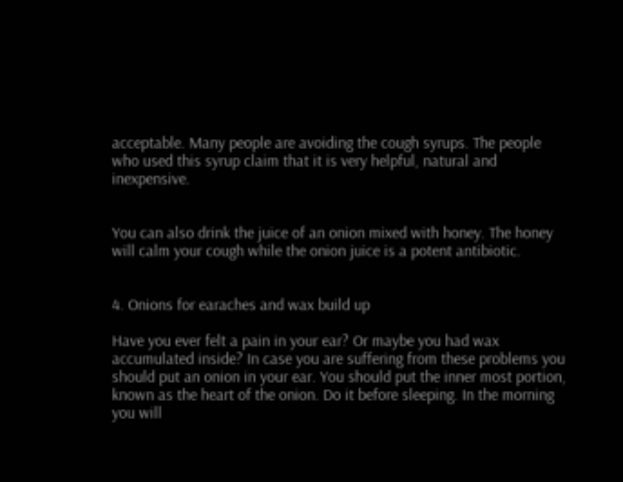acceptable. Many people are avoiding the cough syrups. The people who used this syrup claim that it is very helpful, natural and inexpensive.


You can also drink the juice of an onion mixed with honey. The honey will calm your cough while the onion juice is a potent antibiotic.


4. Onions for earaches and wax build up

Have you ever felt a pain in your ear? Or maybe you had wax accumulated inside? In case you are suffering from these problems you should put an onion in your ear. You should put the inner most portion, known as the heart of the onion. Do it before sleeping. In the morning you will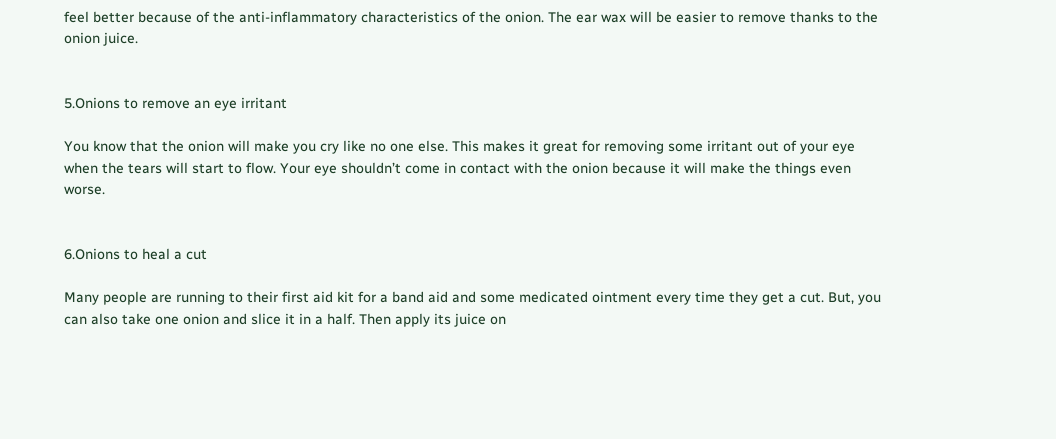feel better because of the anti-inflammatory characteristics of the onion. The ear wax will be easier to remove thanks to the onion juice.


5.Onions to remove an eye irritant

You know that the onion will make you cry like no one else. This makes it great for removing some irritant out of your eye when the tears will start to flow. Your eye shouldn’t come in contact with the onion because it will make the things even worse.


6.Onions to heal a cut

Many people are running to their first aid kit for a band aid and some medicated ointment every time they get a cut. But, you can also take one onion and slice it in a half. Then apply its juice on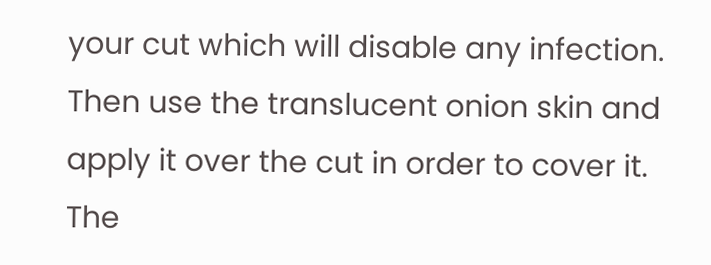your cut which will disable any infection. Then use the translucent onion skin and apply it over the cut in order to cover it. The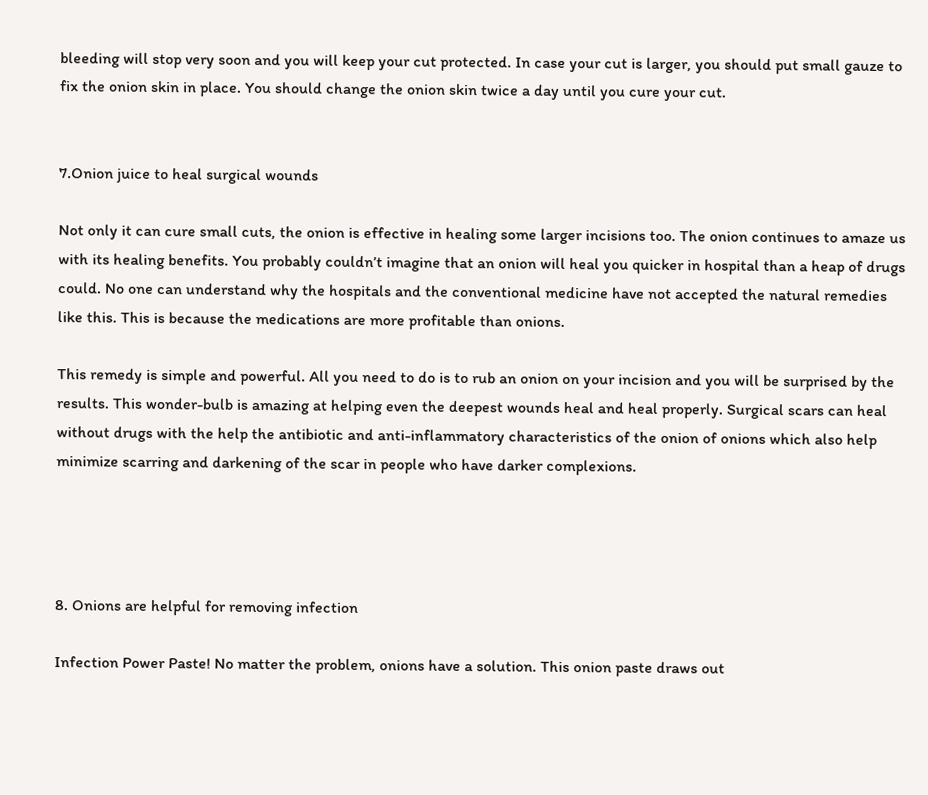bleeding will stop very soon and you will keep your cut protected. In case your cut is larger, you should put small gauze to fix the onion skin in place. You should change the onion skin twice a day until you cure your cut.


7.Onion juice to heal surgical wounds

Not only it can cure small cuts, the onion is effective in healing some larger incisions too. The onion continues to amaze us with its healing benefits. You probably couldn’t imagine that an onion will heal you quicker in hospital than a heap of drugs could. No one can understand why the hospitals and the conventional medicine have not accepted the natural remedies like this. This is because the medications are more profitable than onions.

This remedy is simple and powerful. All you need to do is to rub an onion on your incision and you will be surprised by the results. This wonder-bulb is amazing at helping even the deepest wounds heal and heal properly. Surgical scars can heal without drugs with the help the antibiotic and anti-inflammatory characteristics of the onion of onions which also help minimize scarring and darkening of the scar in people who have darker complexions.




8. Onions are helpful for removing infection

Infection Power Paste! No matter the problem, onions have a solution. This onion paste draws out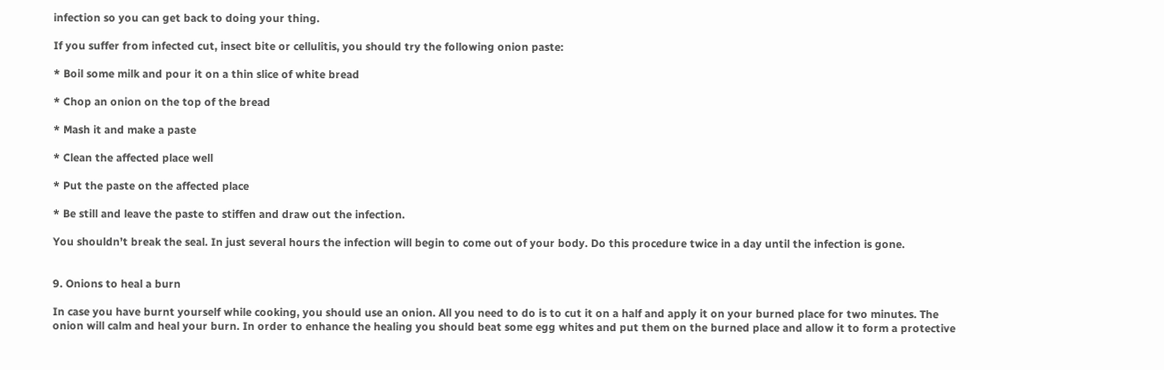infection so you can get back to doing your thing.

If you suffer from infected cut, insect bite or cellulitis, you should try the following onion paste:

* Boil some milk and pour it on a thin slice of white bread

* Chop an onion on the top of the bread

* Mash it and make a paste

* Clean the affected place well

* Put the paste on the affected place

* Be still and leave the paste to stiffen and draw out the infection.

You shouldn’t break the seal. In just several hours the infection will begin to come out of your body. Do this procedure twice in a day until the infection is gone.


9. Onions to heal a burn

In case you have burnt yourself while cooking, you should use an onion. All you need to do is to cut it on a half and apply it on your burned place for two minutes. The onion will calm and heal your burn. In order to enhance the healing you should beat some egg whites and put them on the burned place and allow it to form a protective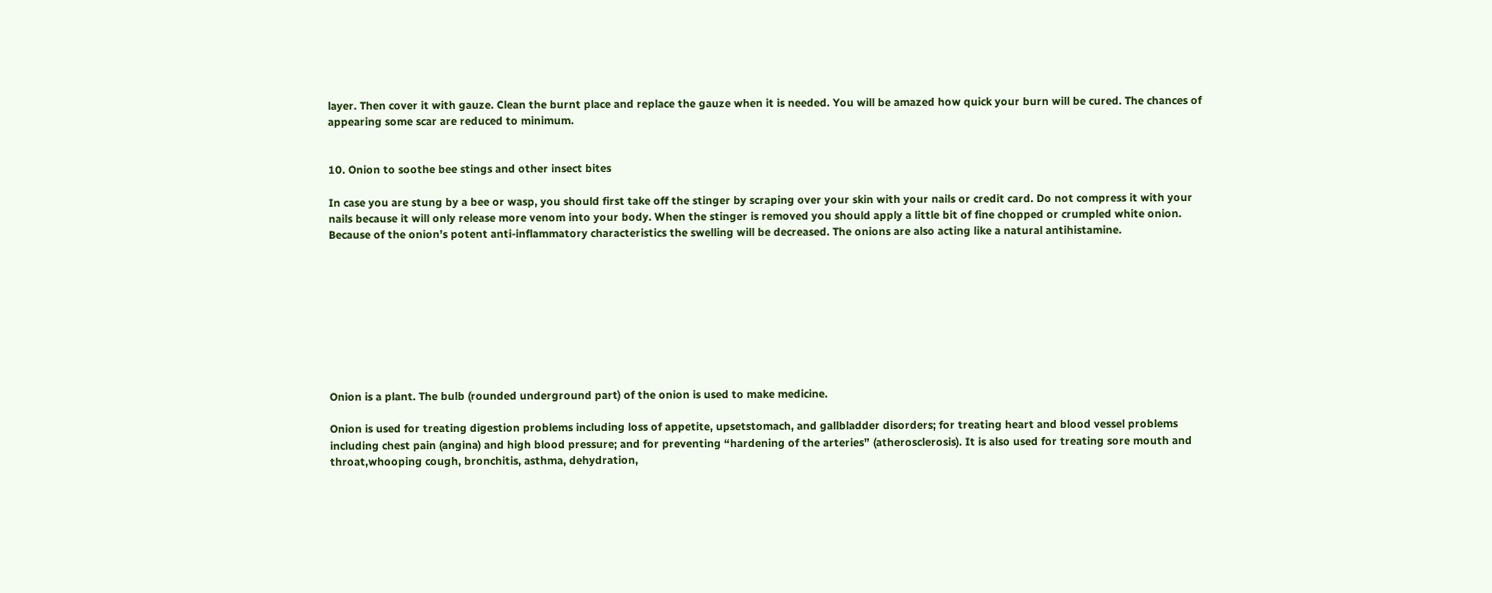layer. Then cover it with gauze. Clean the burnt place and replace the gauze when it is needed. You will be amazed how quick your burn will be cured. The chances of appearing some scar are reduced to minimum.


10. Onion to soothe bee stings and other insect bites

In case you are stung by a bee or wasp, you should first take off the stinger by scraping over your skin with your nails or credit card. Do not compress it with your nails because it will only release more venom into your body. When the stinger is removed you should apply a little bit of fine chopped or crumpled white onion. Because of the onion’s potent anti-inflammatory characteristics the swelling will be decreased. The onions are also acting like a natural antihistamine.









Onion is a plant. The bulb (rounded underground part) of the onion is used to make medicine.

Onion is used for treating digestion problems including loss of appetite, upsetstomach, and gallbladder disorders; for treating heart and blood vessel problems including chest pain (angina) and high blood pressure; and for preventing “hardening of the arteries” (atherosclerosis). It is also used for treating sore mouth and throat,whooping cough, bronchitis, asthma, dehydration,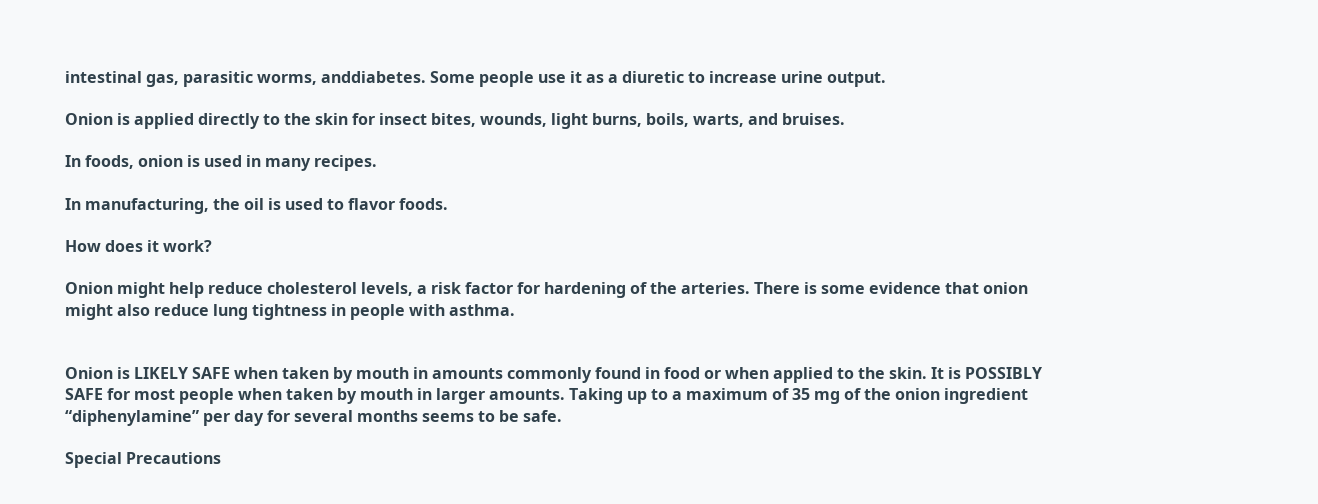intestinal gas, parasitic worms, anddiabetes. Some people use it as a diuretic to increase urine output.

Onion is applied directly to the skin for insect bites, wounds, light burns, boils, warts, and bruises.

In foods, onion is used in many recipes.

In manufacturing, the oil is used to flavor foods.

How does it work?

Onion might help reduce cholesterol levels, a risk factor for hardening of the arteries. There is some evidence that onion might also reduce lung tightness in people with asthma.


Onion is LIKELY SAFE when taken by mouth in amounts commonly found in food or when applied to the skin. It is POSSIBLY SAFE for most people when taken by mouth in larger amounts. Taking up to a maximum of 35 mg of the onion ingredient “diphenylamine” per day for several months seems to be safe.

Special Precautions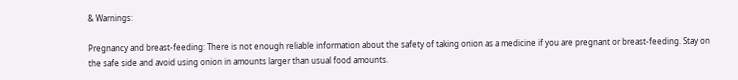& Warnings:

Pregnancy and breast-feeding: There is not enough reliable information about the safety of taking onion as a medicine if you are pregnant or breast-feeding. Stay on the safe side and avoid using onion in amounts larger than usual food amounts.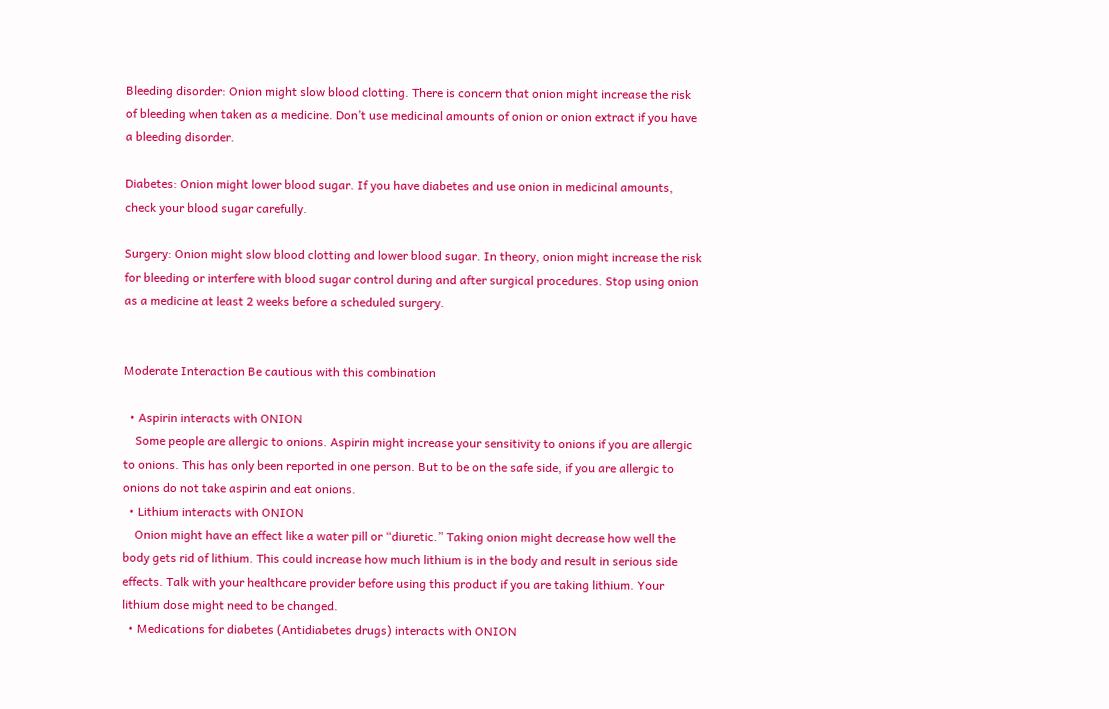Bleeding disorder: Onion might slow blood clotting. There is concern that onion might increase the risk of bleeding when taken as a medicine. Don’t use medicinal amounts of onion or onion extract if you have a bleeding disorder.

Diabetes: Onion might lower blood sugar. If you have diabetes and use onion in medicinal amounts, check your blood sugar carefully.

Surgery: Onion might slow blood clotting and lower blood sugar. In theory, onion might increase the risk for bleeding or interfere with blood sugar control during and after surgical procedures. Stop using onion as a medicine at least 2 weeks before a scheduled surgery.


Moderate Interaction Be cautious with this combination

  • Aspirin interacts with ONION
    Some people are allergic to onions. Aspirin might increase your sensitivity to onions if you are allergic to onions. This has only been reported in one person. But to be on the safe side, if you are allergic to onions do not take aspirin and eat onions.
  • Lithium interacts with ONION
    Onion might have an effect like a water pill or “diuretic.” Taking onion might decrease how well the body gets rid of lithium. This could increase how much lithium is in the body and result in serious side effects. Talk with your healthcare provider before using this product if you are taking lithium. Your lithium dose might need to be changed.
  • Medications for diabetes (Antidiabetes drugs) interacts with ONION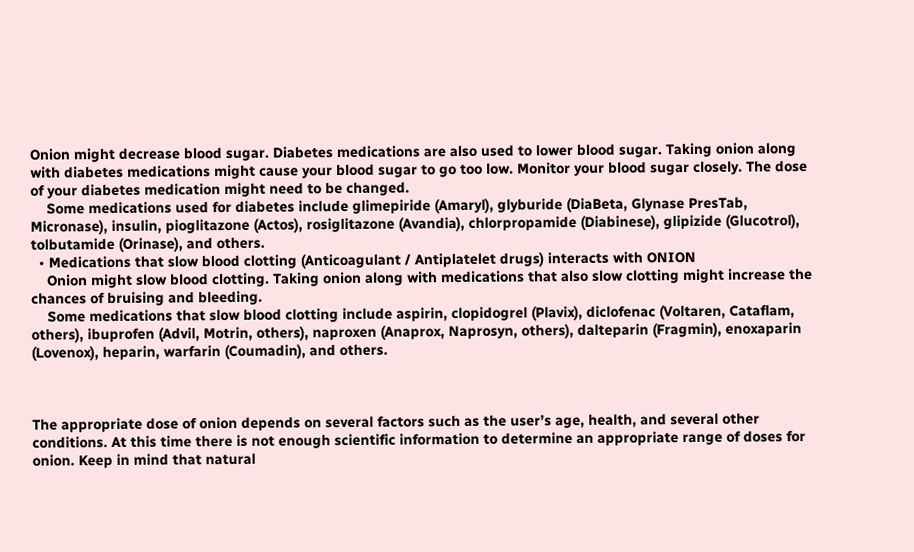Onion might decrease blood sugar. Diabetes medications are also used to lower blood sugar. Taking onion along with diabetes medications might cause your blood sugar to go too low. Monitor your blood sugar closely. The dose of your diabetes medication might need to be changed.
    Some medications used for diabetes include glimepiride (Amaryl), glyburide (DiaBeta, Glynase PresTab, Micronase), insulin, pioglitazone (Actos), rosiglitazone (Avandia), chlorpropamide (Diabinese), glipizide (Glucotrol), tolbutamide (Orinase), and others.
  • Medications that slow blood clotting (Anticoagulant / Antiplatelet drugs) interacts with ONION
    Onion might slow blood clotting. Taking onion along with medications that also slow clotting might increase the chances of bruising and bleeding.
    Some medications that slow blood clotting include aspirin, clopidogrel (Plavix), diclofenac (Voltaren, Cataflam, others), ibuprofen (Advil, Motrin, others), naproxen (Anaprox, Naprosyn, others), dalteparin (Fragmin), enoxaparin (Lovenox), heparin, warfarin (Coumadin), and others.



The appropriate dose of onion depends on several factors such as the user’s age, health, and several other conditions. At this time there is not enough scientific information to determine an appropriate range of doses for onion. Keep in mind that natural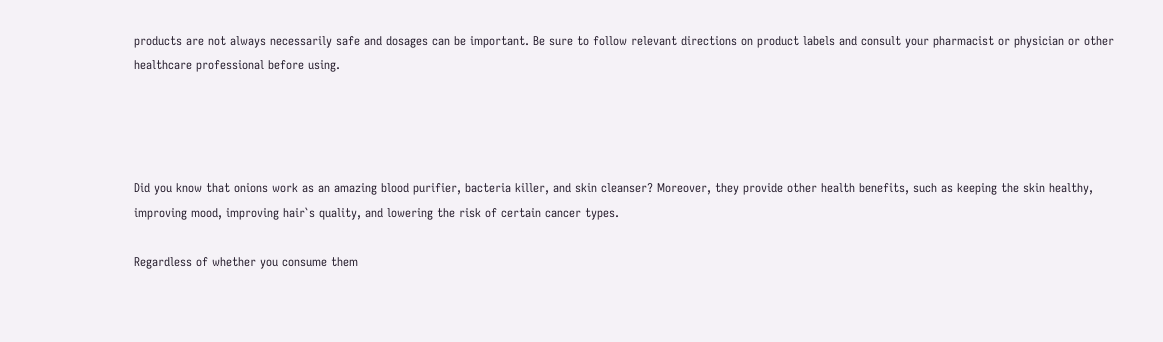products are not always necessarily safe and dosages can be important. Be sure to follow relevant directions on product labels and consult your pharmacist or physician or other healthcare professional before using.




Did you know that onions work as an amazing blood purifier, bacteria killer, and skin cleanser? Moreover, they provide other health benefits, such as keeping the skin healthy, improving mood, improving hair`s quality, and lowering the risk of certain cancer types.

Regardless of whether you consume them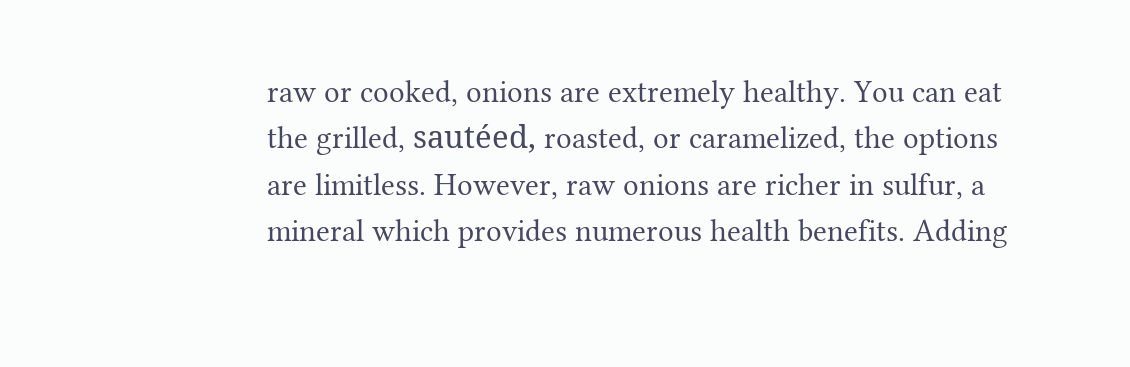raw or cooked, onions are extremely healthy. You can eat the grilled, sautéed, roasted, or caramelized, the options are limitless. However, raw onions are richer in sulfur, a mineral which provides numerous health benefits. Adding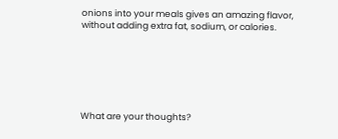onions into your meals gives an amazing flavor, without adding extra fat, sodium, or calories.






What are your thoughts?